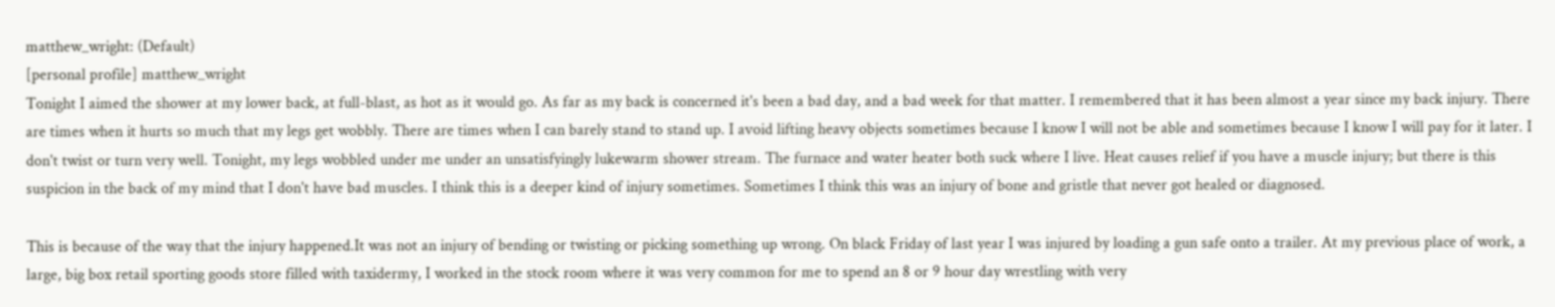matthew_wright: (Default)
[personal profile] matthew_wright
Tonight I aimed the shower at my lower back, at full-blast, as hot as it would go. As far as my back is concerned it's been a bad day, and a bad week for that matter. I remembered that it has been almost a year since my back injury. There are times when it hurts so much that my legs get wobbly. There are times when I can barely stand to stand up. I avoid lifting heavy objects sometimes because I know I will not be able and sometimes because I know I will pay for it later. I don't twist or turn very well. Tonight, my legs wobbled under me under an unsatisfyingly lukewarm shower stream. The furnace and water heater both suck where I live. Heat causes relief if you have a muscle injury; but there is this suspicion in the back of my mind that I don't have bad muscles. I think this is a deeper kind of injury sometimes. Sometimes I think this was an injury of bone and gristle that never got healed or diagnosed.

This is because of the way that the injury happened.It was not an injury of bending or twisting or picking something up wrong. On black Friday of last year I was injured by loading a gun safe onto a trailer. At my previous place of work, a large, big box retail sporting goods store filled with taxidermy, I worked in the stock room where it was very common for me to spend an 8 or 9 hour day wrestling with very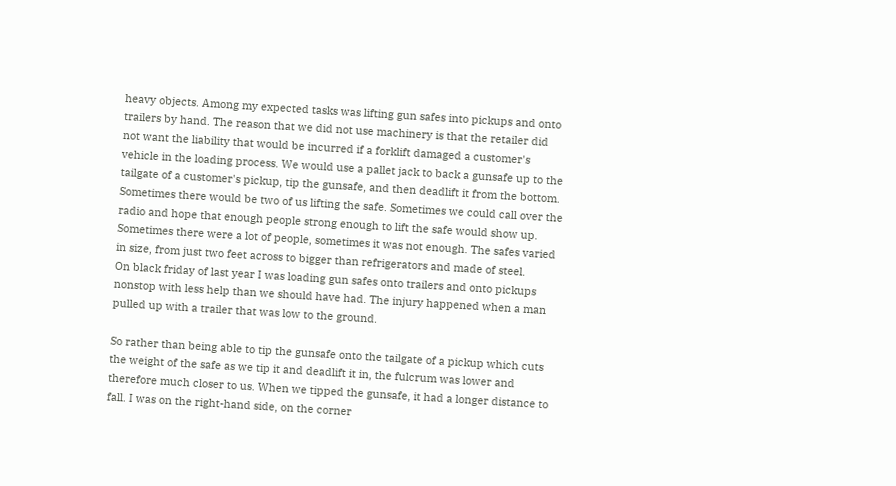heavy objects. Among my expected tasks was lifting gun safes into pickups and onto trailers by hand. The reason that we did not use machinery is that the retailer did not want the liability that would be incurred if a forklift damaged a customer's vehicle in the loading process. We would use a pallet jack to back a gunsafe up to the tailgate of a customer's pickup, tip the gunsafe, and then deadlift it from the bottom. Sometimes there would be two of us lifting the safe. Sometimes we could call over the radio and hope that enough people strong enough to lift the safe would show up. Sometimes there were a lot of people, sometimes it was not enough. The safes varied in size, from just two feet across to bigger than refrigerators and made of steel.
On black friday of last year I was loading gun safes onto trailers and onto pickups nonstop with less help than we should have had. The injury happened when a man pulled up with a trailer that was low to the ground.

So rather than being able to tip the gunsafe onto the tailgate of a pickup which cuts the weight of the safe as we tip it and deadlift it in, the fulcrum was lower and therefore much closer to us. When we tipped the gunsafe, it had a longer distance to fall. I was on the right-hand side, on the corner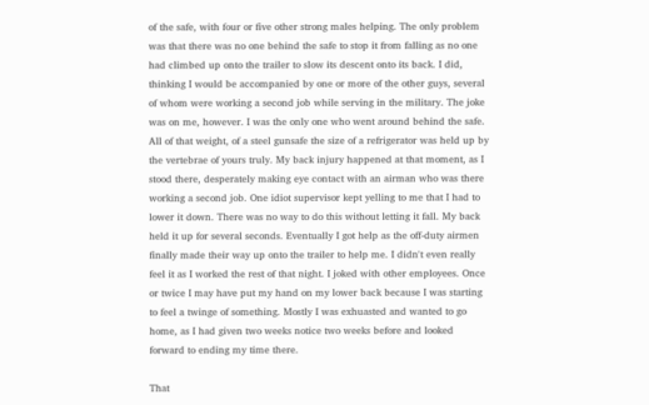of the safe, with four or five other strong males helping. The only problem was that there was no one behind the safe to stop it from falling as no one had climbed up onto the trailer to slow its descent onto its back. I did, thinking I would be accompanied by one or more of the other guys, several of whom were working a second job while serving in the military. The joke was on me, however. I was the only one who went around behind the safe. All of that weight, of a steel gunsafe the size of a refrigerator was held up by the vertebrae of yours truly. My back injury happened at that moment, as I stood there, desperately making eye contact with an airman who was there working a second job. One idiot supervisor kept yelling to me that I had to lower it down. There was no way to do this without letting it fall. My back held it up for several seconds. Eventually I got help as the off-duty airmen finally made their way up onto the trailer to help me. I didn't even really feel it as I worked the rest of that night. I joked with other employees. Once or twice I may have put my hand on my lower back because I was starting to feel a twinge of something. Mostly I was exhuasted and wanted to go home, as I had given two weeks notice two weeks before and looked forward to ending my time there.

That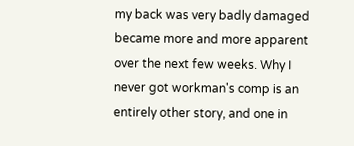my back was very badly damaged became more and more apparent over the next few weeks. Why I never got workman's comp is an entirely other story, and one in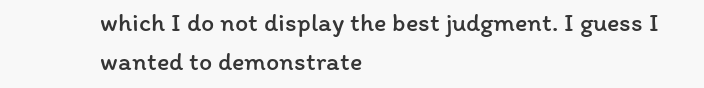which I do not display the best judgment. I guess I wanted to demonstrate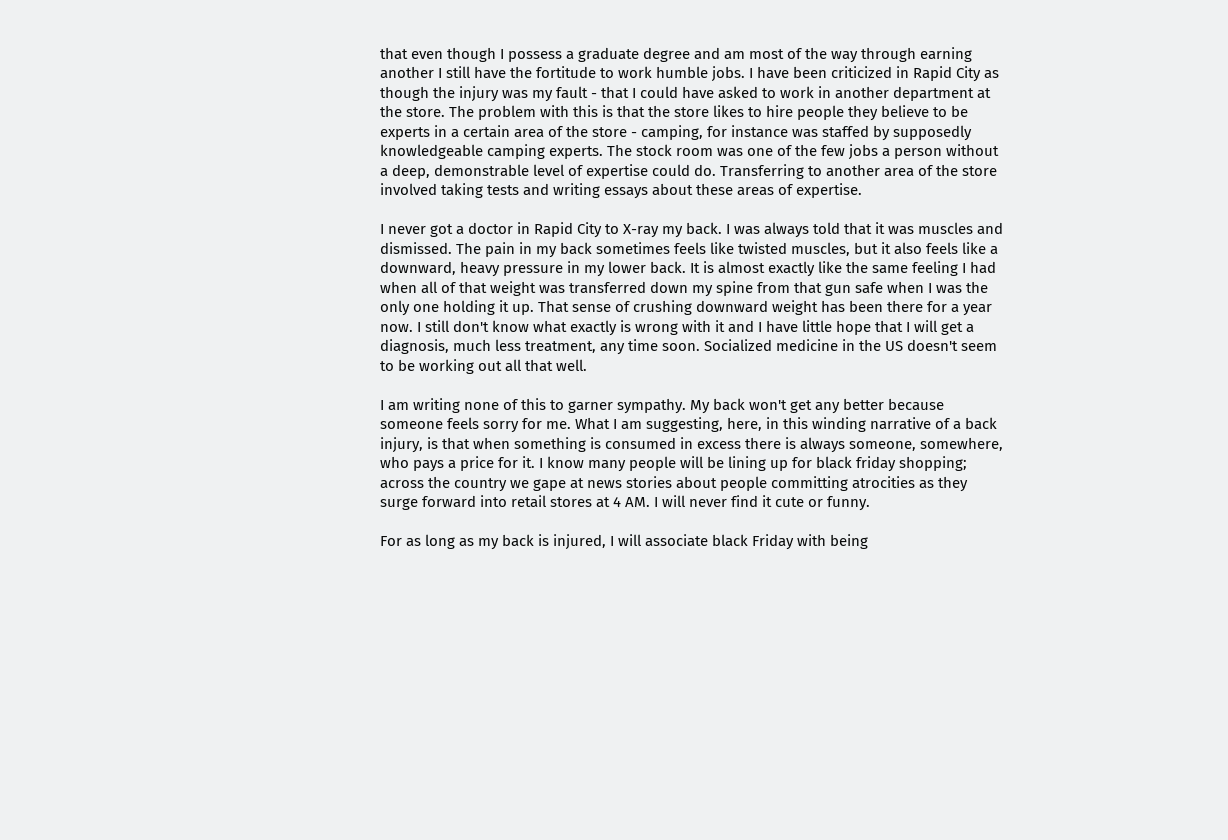that even though I possess a graduate degree and am most of the way through earning another I still have the fortitude to work humble jobs. I have been criticized in Rapid City as though the injury was my fault - that I could have asked to work in another department at the store. The problem with this is that the store likes to hire people they believe to be experts in a certain area of the store - camping, for instance was staffed by supposedly knowledgeable camping experts. The stock room was one of the few jobs a person without a deep, demonstrable level of expertise could do. Transferring to another area of the store involved taking tests and writing essays about these areas of expertise.

I never got a doctor in Rapid City to X-ray my back. I was always told that it was muscles and dismissed. The pain in my back sometimes feels like twisted muscles, but it also feels like a downward, heavy pressure in my lower back. It is almost exactly like the same feeling I had when all of that weight was transferred down my spine from that gun safe when I was the only one holding it up. That sense of crushing downward weight has been there for a year now. I still don't know what exactly is wrong with it and I have little hope that I will get a diagnosis, much less treatment, any time soon. Socialized medicine in the US doesn't seem to be working out all that well.

I am writing none of this to garner sympathy. My back won't get any better because someone feels sorry for me. What I am suggesting, here, in this winding narrative of a back injury, is that when something is consumed in excess there is always someone, somewhere, who pays a price for it. I know many people will be lining up for black friday shopping; across the country we gape at news stories about people committing atrocities as they surge forward into retail stores at 4 AM. I will never find it cute or funny.

For as long as my back is injured, I will associate black Friday with being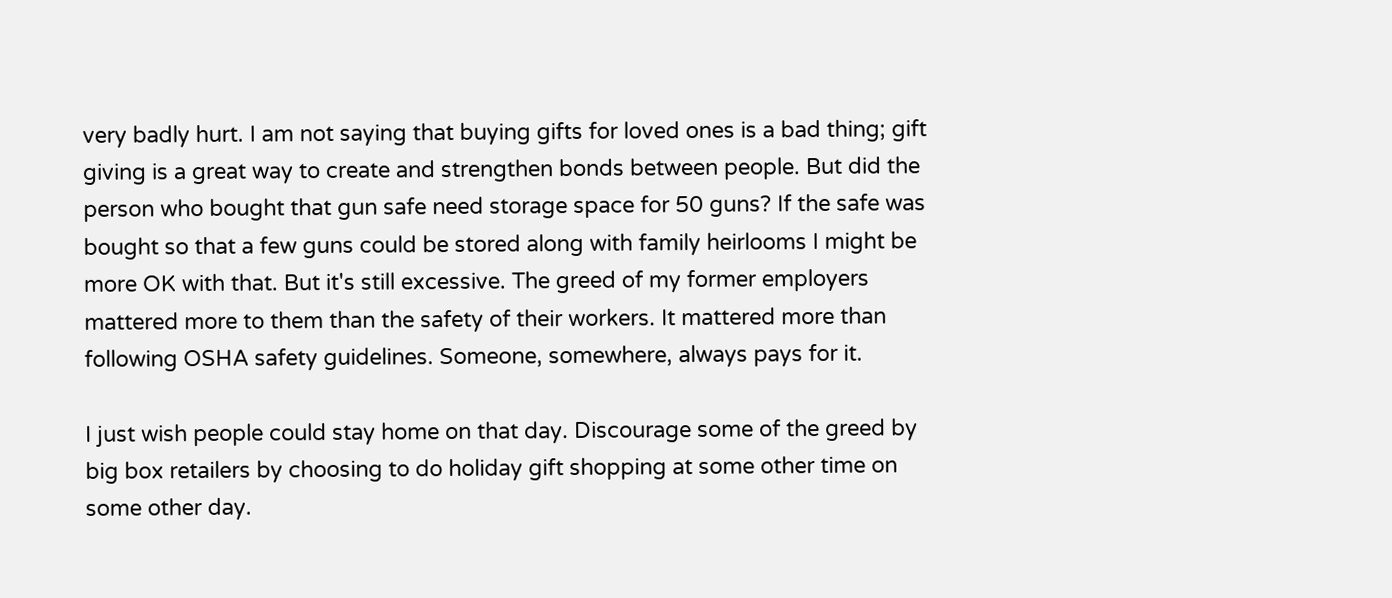very badly hurt. I am not saying that buying gifts for loved ones is a bad thing; gift giving is a great way to create and strengthen bonds between people. But did the person who bought that gun safe need storage space for 50 guns? If the safe was bought so that a few guns could be stored along with family heirlooms I might be more OK with that. But it's still excessive. The greed of my former employers mattered more to them than the safety of their workers. It mattered more than following OSHA safety guidelines. Someone, somewhere, always pays for it.

I just wish people could stay home on that day. Discourage some of the greed by big box retailers by choosing to do holiday gift shopping at some other time on some other day.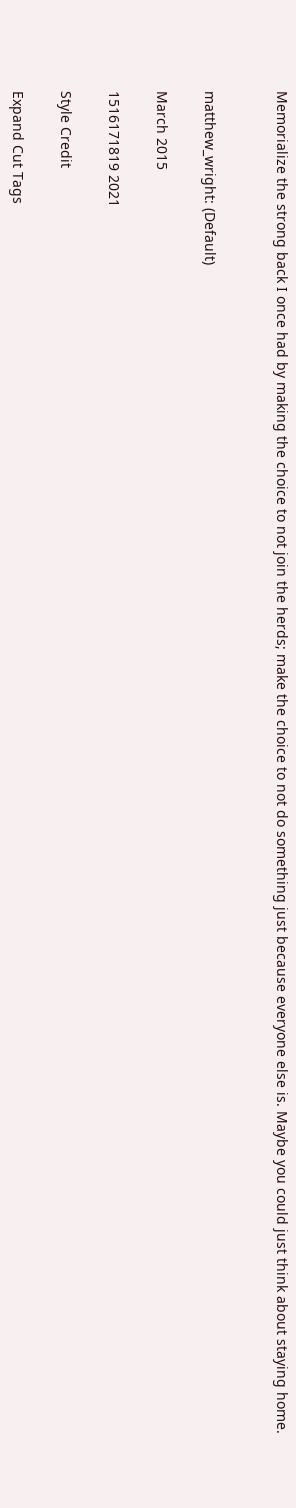Memorialize the strong back I once had by making the choice to not join the herds; make the choice to not do something just because everyone else is. Maybe you could just think about staying home.


matthew_wright: (Default)

March 2015

1516171819 2021

Style Credit

Expand Cut Tags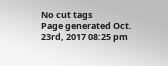No cut tags
Page generated Oct. 23rd, 2017 08:25 pm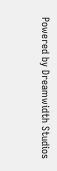Powered by Dreamwidth Studios